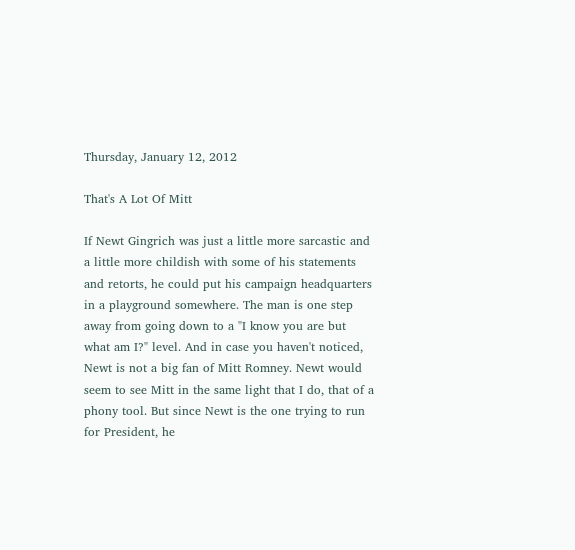Thursday, January 12, 2012

That's A Lot Of Mitt

If Newt Gingrich was just a little more sarcastic and a little more childish with some of his statements and retorts, he could put his campaign headquarters in a playground somewhere. The man is one step away from going down to a "I know you are but what am I?" level. And in case you haven't noticed, Newt is not a big fan of Mitt Romney. Newt would seem to see Mitt in the same light that I do, that of a phony tool. But since Newt is the one trying to run for President, he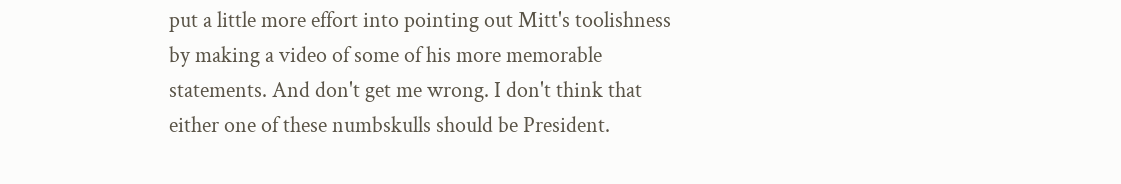put a little more effort into pointing out Mitt's toolishness by making a video of some of his more memorable statements. And don't get me wrong. I don't think that either one of these numbskulls should be President.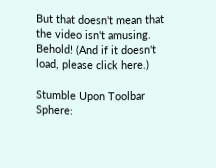But that doesn't mean that the video isn't amusing. Behold! (And if it doesn't load, please click here.)

Stumble Upon Toolbar Sphere: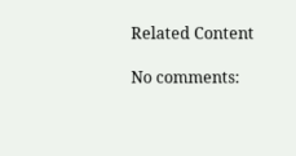Related Content

No comments: